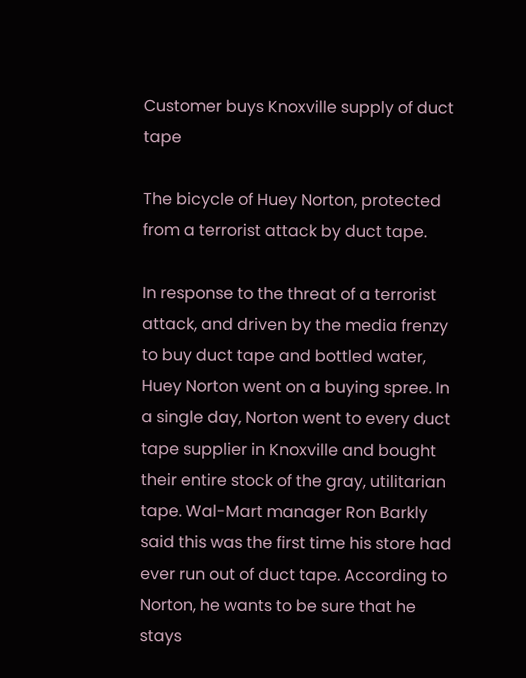Customer buys Knoxville supply of duct tape

The bicycle of Huey Norton, protected
from a terrorist attack by duct tape.

In response to the threat of a terrorist attack, and driven by the media frenzy to buy duct tape and bottled water, Huey Norton went on a buying spree. In a single day, Norton went to every duct tape supplier in Knoxville and bought their entire stock of the gray, utilitarian tape. Wal-Mart manager Ron Barkly said this was the first time his store had ever run out of duct tape. According to Norton, he wants to be sure that he stays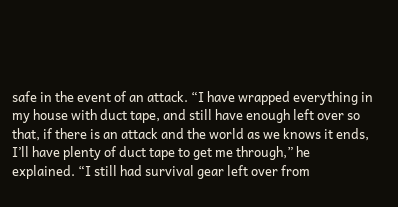safe in the event of an attack. “I have wrapped everything in my house with duct tape, and still have enough left over so that, if there is an attack and the world as we knows it ends, I’ll have plenty of duct tape to get me through,” he explained. “I still had survival gear left over from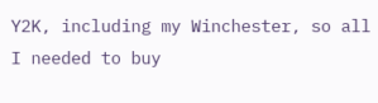Y2K, including my Winchester, so all I needed to buy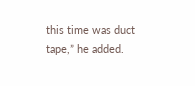this time was duct tape,” he added.